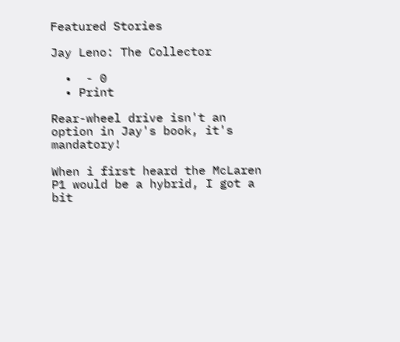Featured Stories

Jay Leno: The Collector

  •  - 0
  • Print

Rear-wheel drive isn't an option in Jay's book, it's mandatory!

When i first heard the McLaren P1 would be a hybrid, I got a bit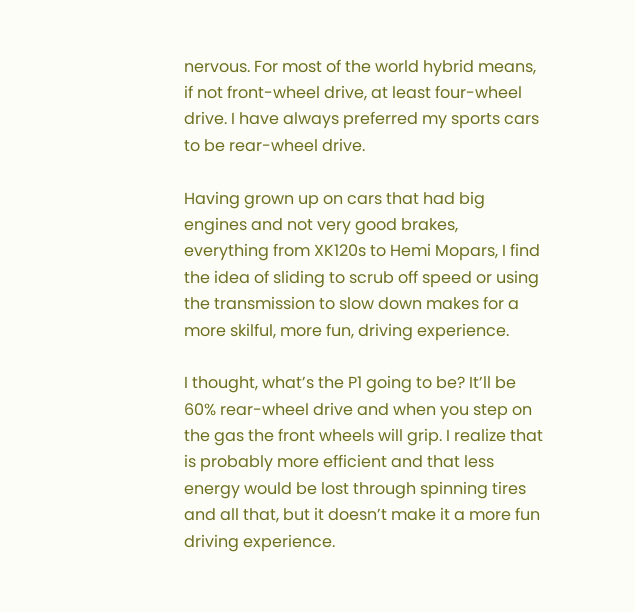nervous. For most of the world hybrid means, if not front-wheel drive, at least four-wheel drive. I have always preferred my sports cars to be rear-wheel drive.

Having grown up on cars that had big engines and not very good brakes, everything from XK120s to Hemi Mopars, I find the idea of sliding to scrub off speed or using the transmission to slow down makes for a more skilful, more fun, driving experience.

I thought, what’s the P1 going to be? It’ll be 60% rear-wheel drive and when you step on the gas the front wheels will grip. I realize that is probably more efficient and that less energy would be lost through spinning tires and all that, but it doesn’t make it a more fun driving experience.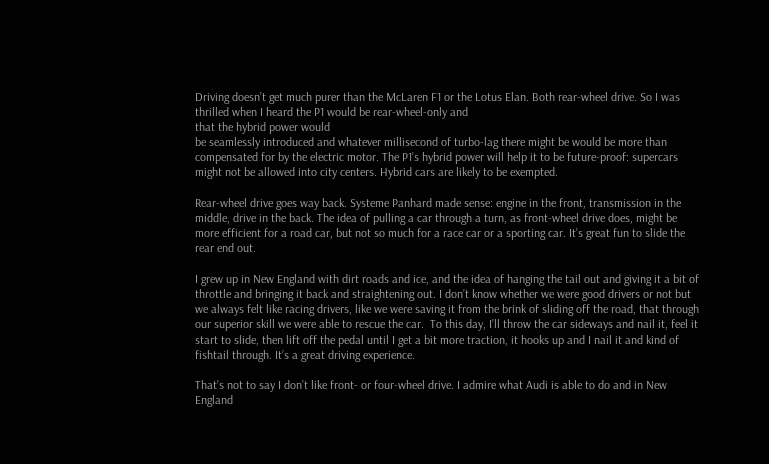Driving doesn’t get much purer than the McLaren F1 or the Lotus Elan. Both rear-wheel drive. So I was thrilled when I heard the P1 would be rear-wheel-only and
that the hybrid power would
be seamlessly introduced and whatever millisecond of turbo-lag there might be would be more than compensated for by the electric motor. The P1’s hybrid power will help it to be future-proof: supercars might not be allowed into city centers. Hybrid cars are likely to be exempted.

Rear-wheel drive goes way back. Systeme Panhard made sense: engine in the front, transmission in the middle, drive in the back. The idea of pulling a car through a turn, as front-wheel drive does, might be more efficient for a road car, but not so much for a race car or a sporting car. It’s great fun to slide the rear end out.

I grew up in New England with dirt roads and ice, and the idea of hanging the tail out and giving it a bit of throttle and bringing it back and straightening out. I don’t know whether we were good drivers or not but we always felt like racing drivers, like we were saving it from the brink of sliding off the road, that through our superior skill we were able to rescue the car.  To this day, I’ll throw the car sideways and nail it, feel it start to slide, then lift off the pedal until I get a bit more traction, it hooks up and I nail it and kind of fishtail through. It’s a great driving experience.

That’s not to say I don’t like front- or four-wheel drive. I admire what Audi is able to do and in New England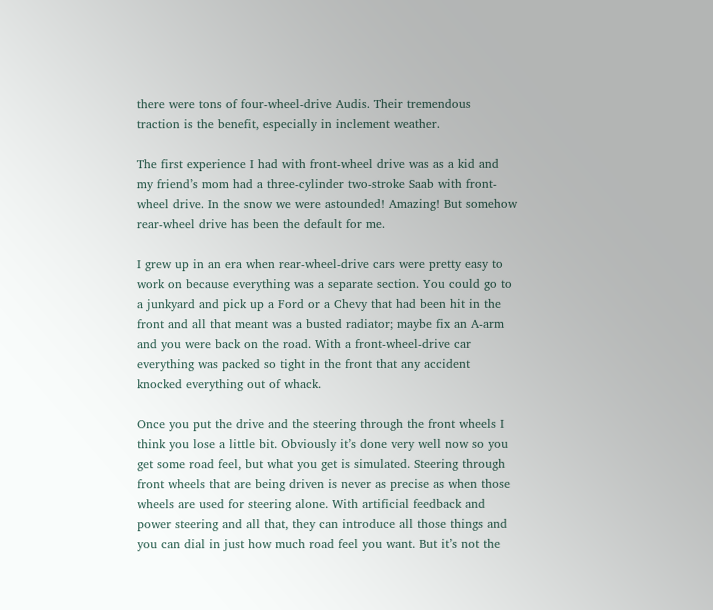there were tons of four-wheel-drive Audis. Their tremendous traction is the benefit, especially in inclement weather.

The first experience I had with front-wheel drive was as a kid and my friend’s mom had a three-cylinder two-stroke Saab with front-wheel drive. In the snow we were astounded! Amazing! But somehow rear-wheel drive has been the default for me.

I grew up in an era when rear-wheel-drive cars were pretty easy to work on because everything was a separate section. You could go to a junkyard and pick up a Ford or a Chevy that had been hit in the front and all that meant was a busted radiator; maybe fix an A-arm and you were back on the road. With a front-wheel-drive car everything was packed so tight in the front that any accident knocked everything out of whack.

Once you put the drive and the steering through the front wheels I think you lose a little bit. Obviously it’s done very well now so you get some road feel, but what you get is simulated. Steering through front wheels that are being driven is never as precise as when those wheels are used for steering alone. With artificial feedback and power steering and all that, they can introduce all those things and you can dial in just how much road feel you want. But it’s not the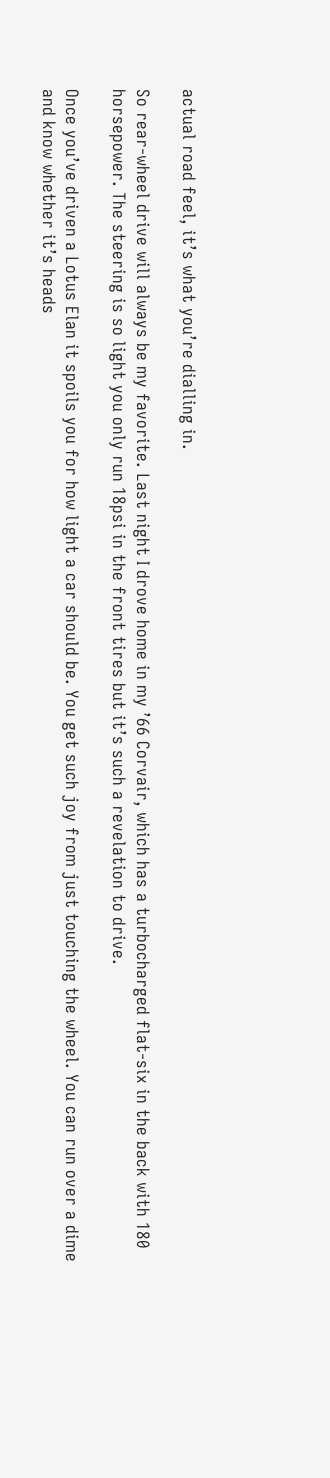actual road feel, it’s what you’re dialling in.

So rear-wheel drive will always be my favorite. Last night I drove home in my ’66 Corvair, which has a turbocharged flat-six in the back with 180 horsepower. The steering is so light you only run 18psi in the front tires but it’s such a revelation to drive.

Once you’ve driven a Lotus Elan it spoils you for how light a car should be. You get such joy from just touching the wheel. You can run over a dime and know whether it’s heads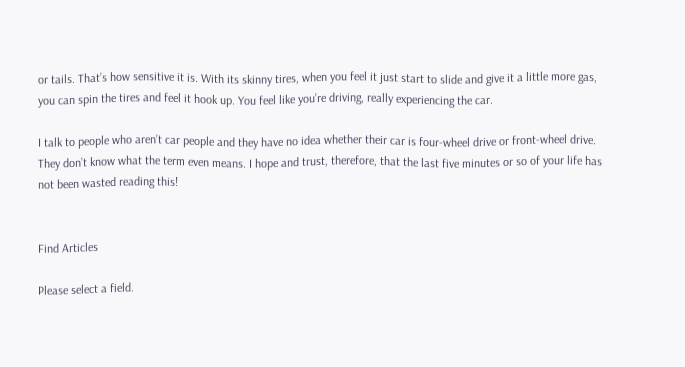or tails. That’s how sensitive it is. With its skinny tires, when you feel it just start to slide and give it a little more gas, you can spin the tires and feel it hook up. You feel like you’re driving, really experiencing the car.

I talk to people who aren’t car people and they have no idea whether their car is four-wheel drive or front-wheel drive. They don’t know what the term even means. I hope and trust, therefore, that the last five minutes or so of your life has not been wasted reading this!


Find Articles

Please select a field.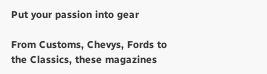Put your passion into gear

From Customs, Chevys, Fords to the Classics, these magazines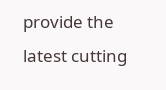provide the latest cutting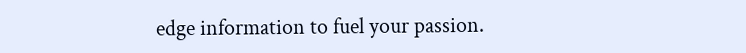edge information to fuel your passion.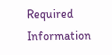Required Information